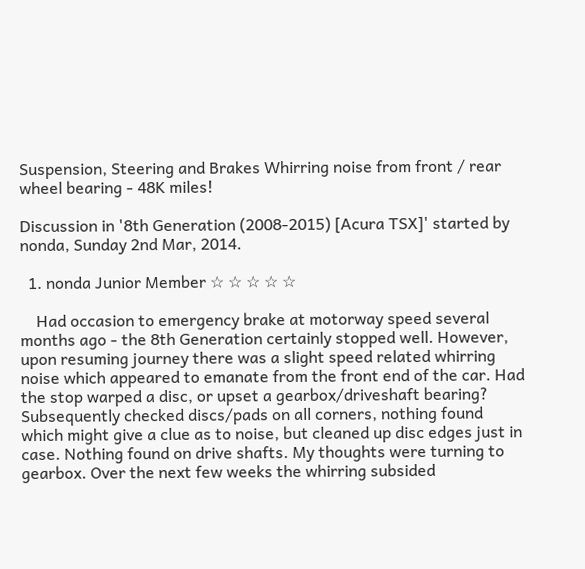Suspension, Steering and Brakes Whirring noise from front / rear wheel bearing - 48K miles!

Discussion in '8th Generation (2008-2015) [Acura TSX]' started by nonda, Sunday 2nd Mar, 2014.

  1. nonda Junior Member ☆ ☆ ☆ ☆ ☆

    Had occasion to emergency brake at motorway speed several months ago - the 8th Generation certainly stopped well. However, upon resuming journey there was a slight speed related whirring noise which appeared to emanate from the front end of the car. Had the stop warped a disc, or upset a gearbox/driveshaft bearing? Subsequently checked discs/pads on all corners, nothing found which might give a clue as to noise, but cleaned up disc edges just in case. Nothing found on drive shafts. My thoughts were turning to gearbox. Over the next few weeks the whirring subsided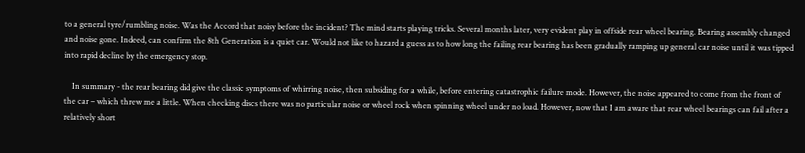to a general tyre/rumbling noise. Was the Accord that noisy before the incident? The mind starts playing tricks. Several months later, very evident play in offside rear wheel bearing. Bearing assembly changed and noise gone. Indeed, can confirm the 8th Generation is a quiet car. Would not like to hazard a guess as to how long the failing rear bearing has been gradually ramping up general car noise until it was tipped into rapid decline by the emergency stop.

    In summary - the rear bearing did give the classic symptoms of whirring noise, then subsiding for a while, before entering catastrophic failure mode. However, the noise appeared to come from the front of the car – which threw me a little. When checking discs there was no particular noise or wheel rock when spinning wheel under no load. However, now that I am aware that rear wheel bearings can fail after a relatively short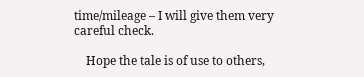time/mileage – I will give them very careful check.

    Hope the tale is of use to others,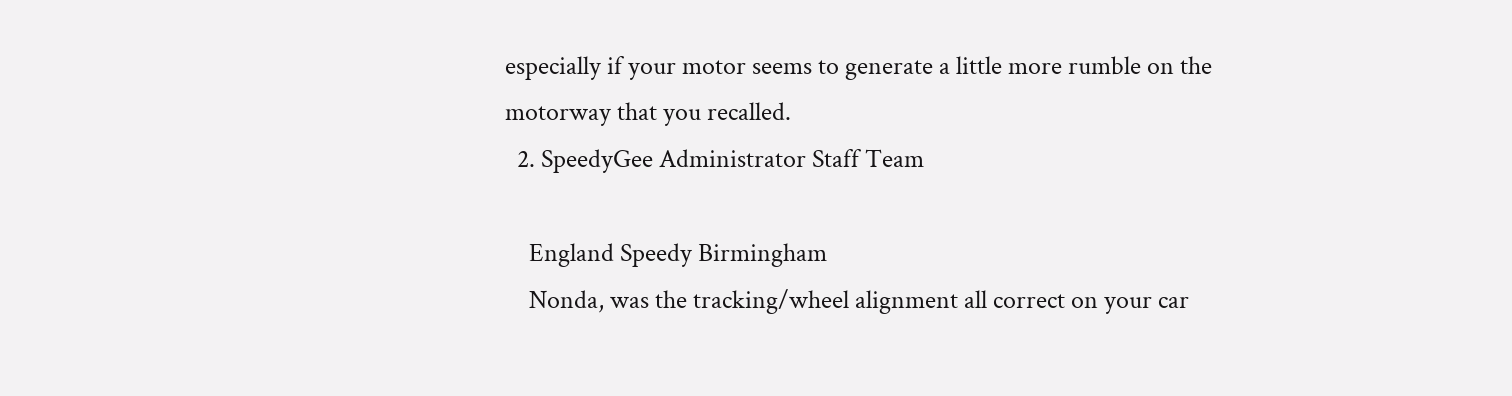especially if your motor seems to generate a little more rumble on the motorway that you recalled.
  2. SpeedyGee Administrator Staff Team

    England Speedy Birmingham
    Nonda, was the tracking/wheel alignment all correct on your car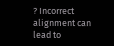? Incorrect alignment can lead to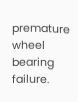premature wheel bearing failure.